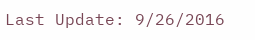Last Update: 9/26/2016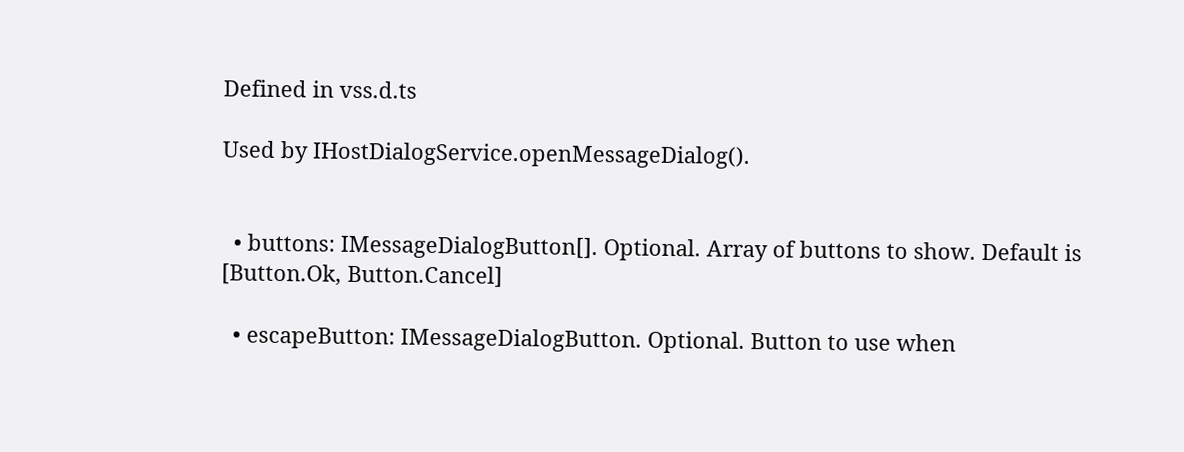Defined in vss.d.ts

Used by IHostDialogService.openMessageDialog().


  • buttons: IMessageDialogButton[]. Optional. Array of buttons to show. Default is [Button.Ok, Button.Cancel]

  • escapeButton: IMessageDialogButton. Optional. Button to use when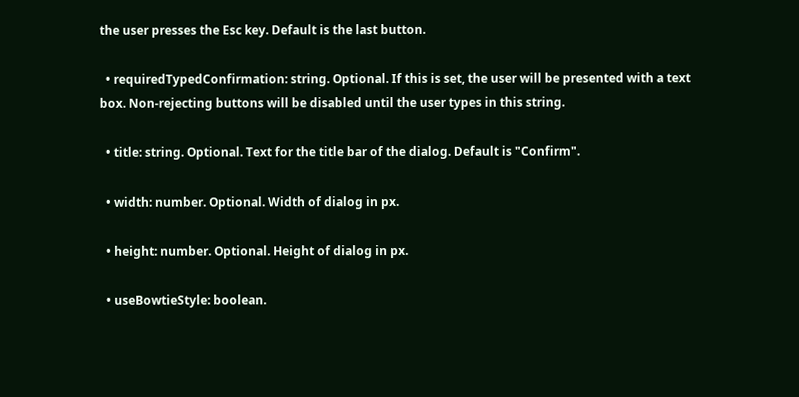the user presses the Esc key. Default is the last button.

  • requiredTypedConfirmation: string. Optional. If this is set, the user will be presented with a text box. Non-rejecting buttons will be disabled until the user types in this string.

  • title: string. Optional. Text for the title bar of the dialog. Default is "Confirm".

  • width: number. Optional. Width of dialog in px.

  • height: number. Optional. Height of dialog in px.

  • useBowtieStyle: boolean.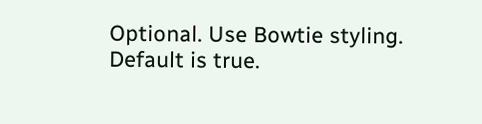Optional. Use Bowtie styling. Default is true.